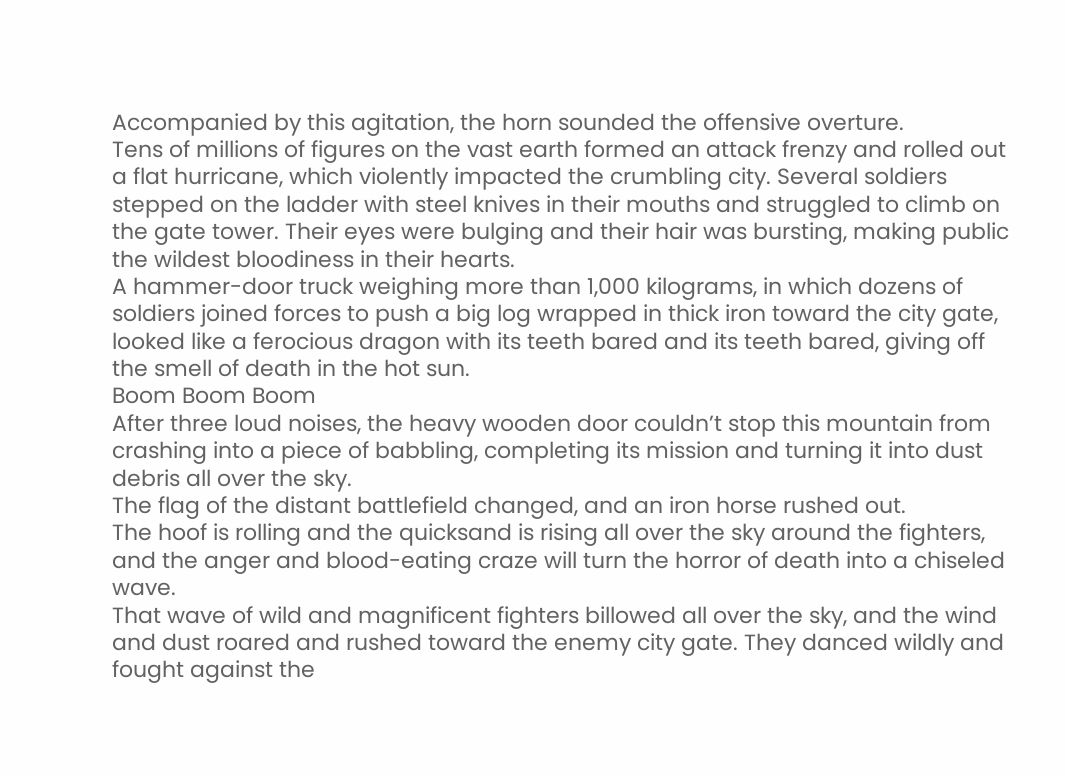Accompanied by this agitation, the horn sounded the offensive overture.
Tens of millions of figures on the vast earth formed an attack frenzy and rolled out a flat hurricane, which violently impacted the crumbling city. Several soldiers stepped on the ladder with steel knives in their mouths and struggled to climb on the gate tower. Their eyes were bulging and their hair was bursting, making public the wildest bloodiness in their hearts.
A hammer-door truck weighing more than 1,000 kilograms, in which dozens of soldiers joined forces to push a big log wrapped in thick iron toward the city gate, looked like a ferocious dragon with its teeth bared and its teeth bared, giving off the smell of death in the hot sun.
Boom Boom Boom
After three loud noises, the heavy wooden door couldn’t stop this mountain from crashing into a piece of babbling, completing its mission and turning it into dust debris all over the sky.
The flag of the distant battlefield changed, and an iron horse rushed out.
The hoof is rolling and the quicksand is rising all over the sky around the fighters, and the anger and blood-eating craze will turn the horror of death into a chiseled wave.
That wave of wild and magnificent fighters billowed all over the sky, and the wind and dust roared and rushed toward the enemy city gate. They danced wildly and fought against the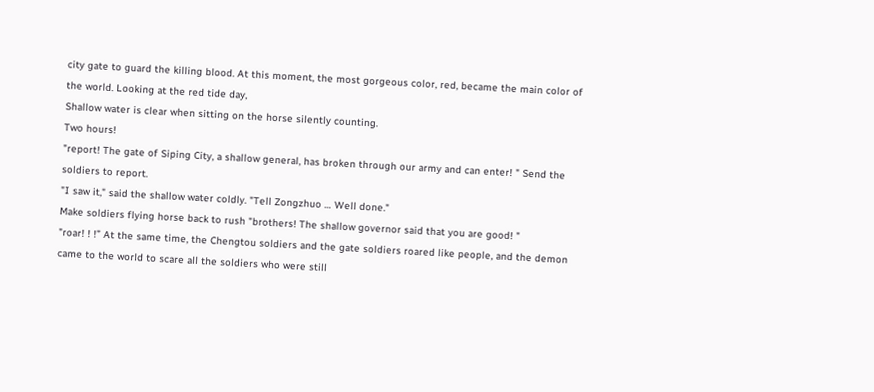city gate to guard the killing blood. At this moment, the most gorgeous color, red, became the main color of the world. Looking at the red tide day,
Shallow water is clear when sitting on the horse silently counting.
Two hours!
"report! The gate of Siping City, a shallow general, has broken through our army and can enter! " Send the soldiers to report.
"I saw it," said the shallow water coldly. "Tell Zongzhuo … Well done."
Make soldiers flying horse back to rush "brothers! The shallow governor said that you are good! "
"roar! ! !” At the same time, the Chengtou soldiers and the gate soldiers roared like people, and the demon came to the world to scare all the soldiers who were still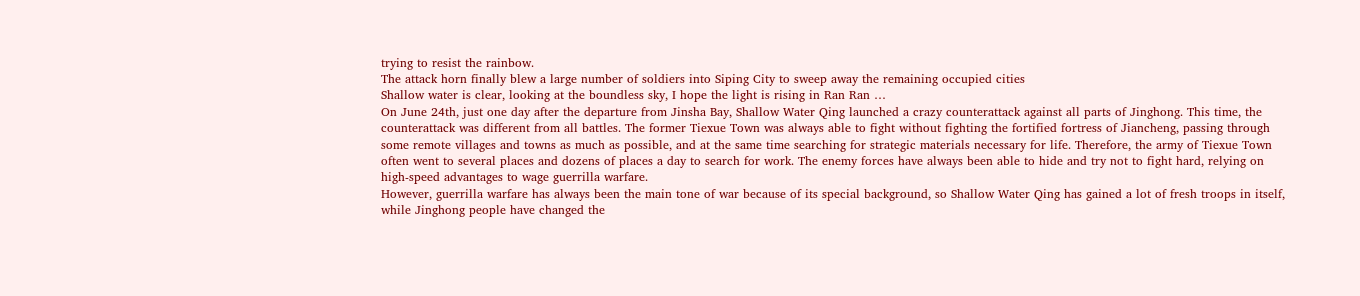trying to resist the rainbow.
The attack horn finally blew a large number of soldiers into Siping City to sweep away the remaining occupied cities
Shallow water is clear, looking at the boundless sky, I hope the light is rising in Ran Ran …
On June 24th, just one day after the departure from Jinsha Bay, Shallow Water Qing launched a crazy counterattack against all parts of Jinghong. This time, the counterattack was different from all battles. The former Tiexue Town was always able to fight without fighting the fortified fortress of Jiancheng, passing through some remote villages and towns as much as possible, and at the same time searching for strategic materials necessary for life. Therefore, the army of Tiexue Town often went to several places and dozens of places a day to search for work. The enemy forces have always been able to hide and try not to fight hard, relying on high-speed advantages to wage guerrilla warfare.
However, guerrilla warfare has always been the main tone of war because of its special background, so Shallow Water Qing has gained a lot of fresh troops in itself, while Jinghong people have changed the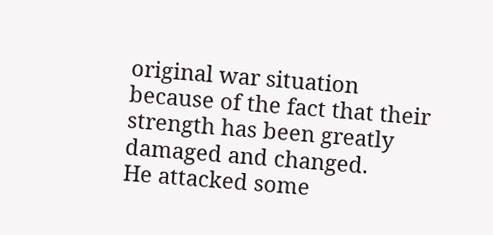original war situation because of the fact that their strength has been greatly damaged and changed.
He attacked some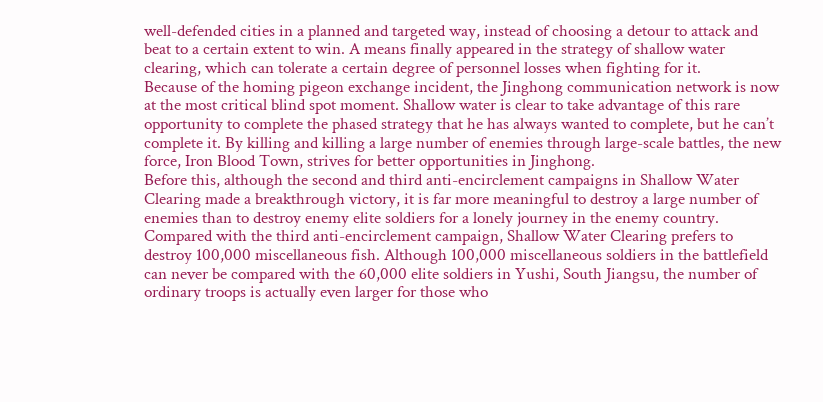well-defended cities in a planned and targeted way, instead of choosing a detour to attack and beat to a certain extent to win. A means finally appeared in the strategy of shallow water clearing, which can tolerate a certain degree of personnel losses when fighting for it.
Because of the homing pigeon exchange incident, the Jinghong communication network is now at the most critical blind spot moment. Shallow water is clear to take advantage of this rare opportunity to complete the phased strategy that he has always wanted to complete, but he can’t complete it. By killing and killing a large number of enemies through large-scale battles, the new force, Iron Blood Town, strives for better opportunities in Jinghong.
Before this, although the second and third anti-encirclement campaigns in Shallow Water Clearing made a breakthrough victory, it is far more meaningful to destroy a large number of enemies than to destroy enemy elite soldiers for a lonely journey in the enemy country. Compared with the third anti-encirclement campaign, Shallow Water Clearing prefers to destroy 100,000 miscellaneous fish. Although 100,000 miscellaneous soldiers in the battlefield can never be compared with the 60,000 elite soldiers in Yushi, South Jiangsu, the number of ordinary troops is actually even larger for those who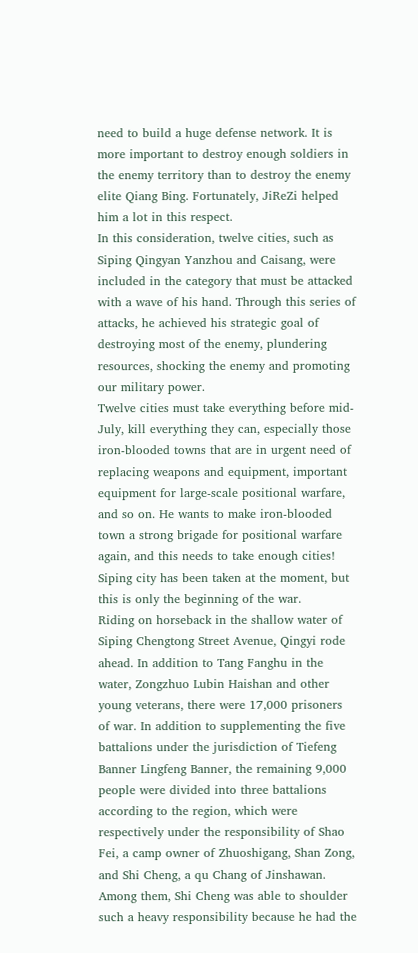need to build a huge defense network. It is more important to destroy enough soldiers in the enemy territory than to destroy the enemy elite Qiang Bing. Fortunately, JiReZi helped him a lot in this respect.
In this consideration, twelve cities, such as Siping Qingyan Yanzhou and Caisang, were included in the category that must be attacked with a wave of his hand. Through this series of attacks, he achieved his strategic goal of destroying most of the enemy, plundering resources, shocking the enemy and promoting our military power.
Twelve cities must take everything before mid-July, kill everything they can, especially those iron-blooded towns that are in urgent need of replacing weapons and equipment, important equipment for large-scale positional warfare, and so on. He wants to make iron-blooded town a strong brigade for positional warfare again, and this needs to take enough cities!
Siping city has been taken at the moment, but this is only the beginning of the war.
Riding on horseback in the shallow water of Siping Chengtong Street Avenue, Qingyi rode ahead. In addition to Tang Fanghu in the water, Zongzhuo Lubin Haishan and other young veterans, there were 17,000 prisoners of war. In addition to supplementing the five battalions under the jurisdiction of Tiefeng Banner Lingfeng Banner, the remaining 9,000 people were divided into three battalions according to the region, which were respectively under the responsibility of Shao Fei, a camp owner of Zhuoshigang, Shan Zong, and Shi Cheng, a qu Chang of Jinshawan. Among them, Shi Cheng was able to shoulder such a heavy responsibility because he had the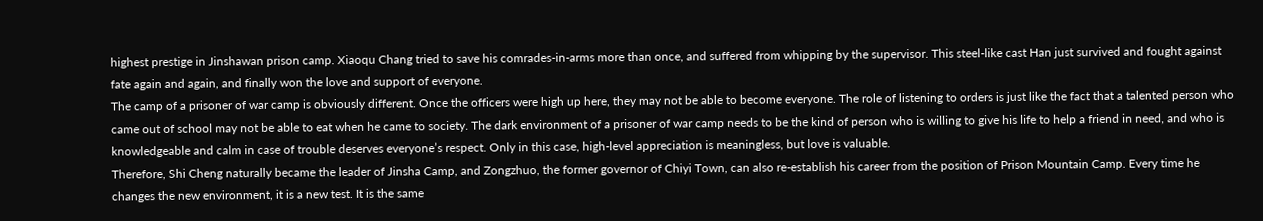highest prestige in Jinshawan prison camp. Xiaoqu Chang tried to save his comrades-in-arms more than once, and suffered from whipping by the supervisor. This steel-like cast Han just survived and fought against fate again and again, and finally won the love and support of everyone.
The camp of a prisoner of war camp is obviously different. Once the officers were high up here, they may not be able to become everyone. The role of listening to orders is just like the fact that a talented person who came out of school may not be able to eat when he came to society. The dark environment of a prisoner of war camp needs to be the kind of person who is willing to give his life to help a friend in need, and who is knowledgeable and calm in case of trouble deserves everyone’s respect. Only in this case, high-level appreciation is meaningless, but love is valuable.
Therefore, Shi Cheng naturally became the leader of Jinsha Camp, and Zongzhuo, the former governor of Chiyi Town, can also re-establish his career from the position of Prison Mountain Camp. Every time he changes the new environment, it is a new test. It is the same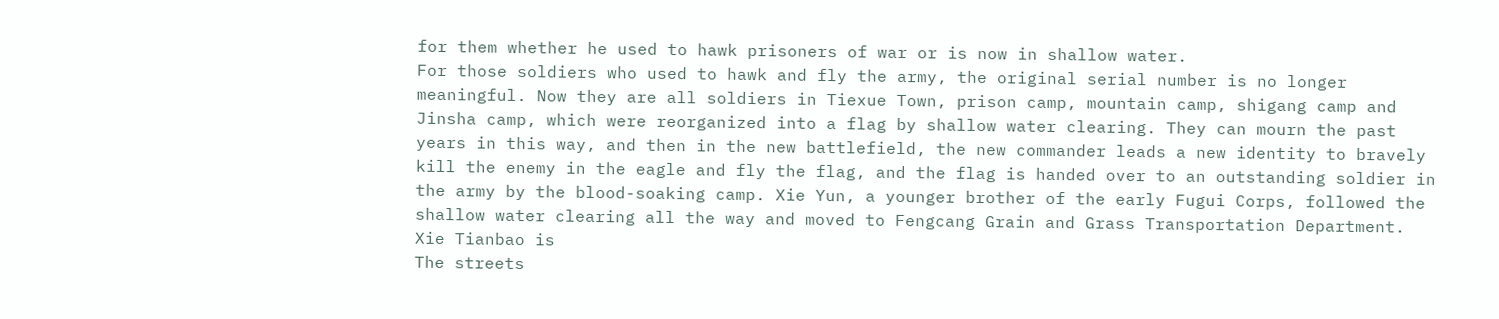for them whether he used to hawk prisoners of war or is now in shallow water.
For those soldiers who used to hawk and fly the army, the original serial number is no longer meaningful. Now they are all soldiers in Tiexue Town, prison camp, mountain camp, shigang camp and Jinsha camp, which were reorganized into a flag by shallow water clearing. They can mourn the past years in this way, and then in the new battlefield, the new commander leads a new identity to bravely kill the enemy in the eagle and fly the flag, and the flag is handed over to an outstanding soldier in the army by the blood-soaking camp. Xie Yun, a younger brother of the early Fugui Corps, followed the shallow water clearing all the way and moved to Fengcang Grain and Grass Transportation Department. Xie Tianbao is
The streets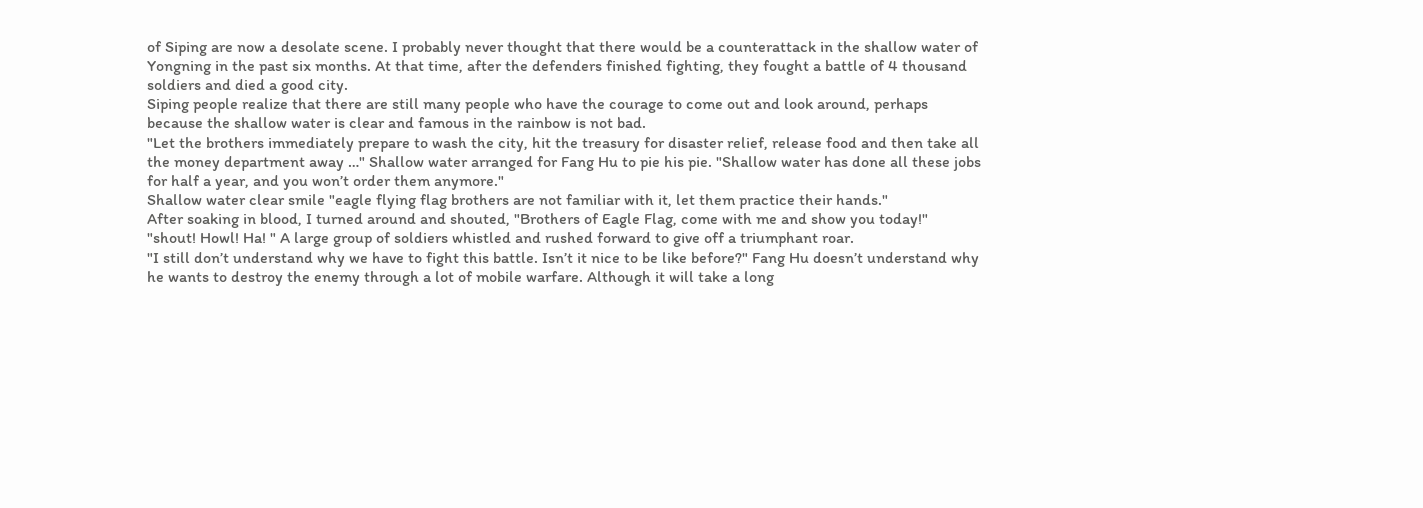of Siping are now a desolate scene. I probably never thought that there would be a counterattack in the shallow water of Yongning in the past six months. At that time, after the defenders finished fighting, they fought a battle of 4 thousand soldiers and died a good city.
Siping people realize that there are still many people who have the courage to come out and look around, perhaps because the shallow water is clear and famous in the rainbow is not bad.
"Let the brothers immediately prepare to wash the city, hit the treasury for disaster relief, release food and then take all the money department away …" Shallow water arranged for Fang Hu to pie his pie. "Shallow water has done all these jobs for half a year, and you won’t order them anymore."
Shallow water clear smile "eagle flying flag brothers are not familiar with it, let them practice their hands."
After soaking in blood, I turned around and shouted, "Brothers of Eagle Flag, come with me and show you today!"
"shout! Howl! Ha! " A large group of soldiers whistled and rushed forward to give off a triumphant roar.
"I still don’t understand why we have to fight this battle. Isn’t it nice to be like before?" Fang Hu doesn’t understand why he wants to destroy the enemy through a lot of mobile warfare. Although it will take a long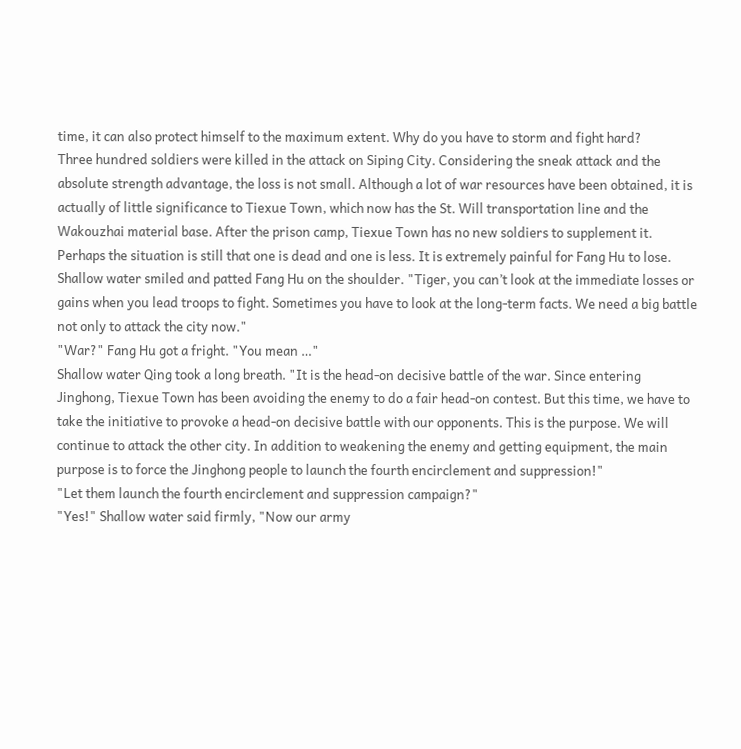time, it can also protect himself to the maximum extent. Why do you have to storm and fight hard?
Three hundred soldiers were killed in the attack on Siping City. Considering the sneak attack and the absolute strength advantage, the loss is not small. Although a lot of war resources have been obtained, it is actually of little significance to Tiexue Town, which now has the St. Will transportation line and the Wakouzhai material base. After the prison camp, Tiexue Town has no new soldiers to supplement it. Perhaps the situation is still that one is dead and one is less. It is extremely painful for Fang Hu to lose.
Shallow water smiled and patted Fang Hu on the shoulder. "Tiger, you can’t look at the immediate losses or gains when you lead troops to fight. Sometimes you have to look at the long-term facts. We need a big battle not only to attack the city now."
"War?" Fang Hu got a fright. "You mean …"
Shallow water Qing took a long breath. "It is the head-on decisive battle of the war. Since entering Jinghong, Tiexue Town has been avoiding the enemy to do a fair head-on contest. But this time, we have to take the initiative to provoke a head-on decisive battle with our opponents. This is the purpose. We will continue to attack the other city. In addition to weakening the enemy and getting equipment, the main purpose is to force the Jinghong people to launch the fourth encirclement and suppression!"
"Let them launch the fourth encirclement and suppression campaign?"
"Yes!" Shallow water said firmly, "Now our army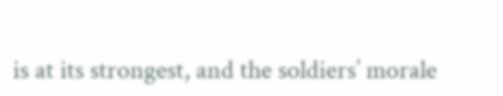is at its strongest, and the soldiers’ morale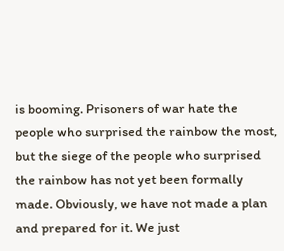is booming. Prisoners of war hate the people who surprised the rainbow the most, but the siege of the people who surprised the rainbow has not yet been formally made. Obviously, we have not made a plan and prepared for it. We just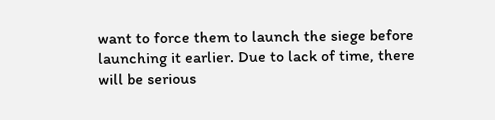want to force them to launch the siege before launching it earlier. Due to lack of time, there will be serious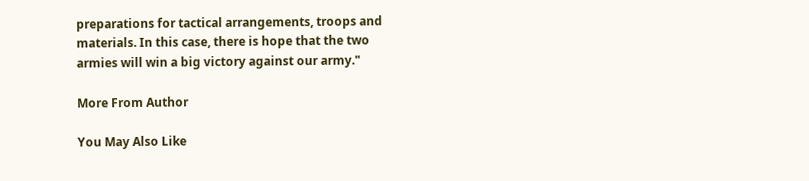preparations for tactical arrangements, troops and materials. In this case, there is hope that the two armies will win a big victory against our army."

More From Author

You May Also Like